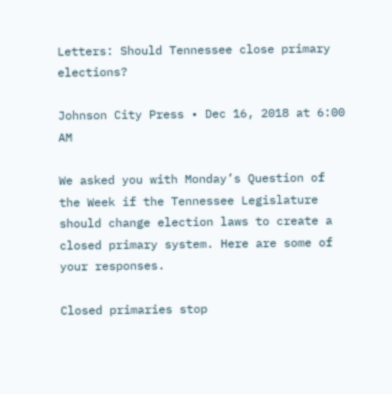Letters: Should Tennessee close primary elections?

Johnson City Press • Dec 16, 2018 at 6:00 AM

We asked you with Monday’s Question of the Week if the Tennessee Legislature should change election laws to create a closed primary system. Here are some of your responses.

Closed primaries stop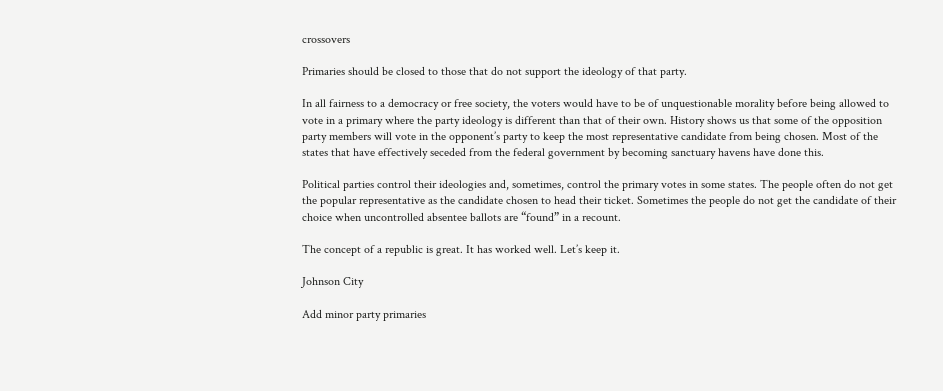crossovers

Primaries should be closed to those that do not support the ideology of that party.

In all fairness to a democracy or free society, the voters would have to be of unquestionable morality before being allowed to vote in a primary where the party ideology is different than that of their own. History shows us that some of the opposition party members will vote in the opponent’s party to keep the most representative candidate from being chosen. Most of the states that have effectively seceded from the federal government by becoming sanctuary havens have done this.

Political parties control their ideologies and, sometimes, control the primary votes in some states. The people often do not get the popular representative as the candidate chosen to head their ticket. Sometimes the people do not get the candidate of their choice when uncontrolled absentee ballots are “found” in a recount.

The concept of a republic is great. It has worked well. Let’s keep it.

Johnson City

Add minor party primaries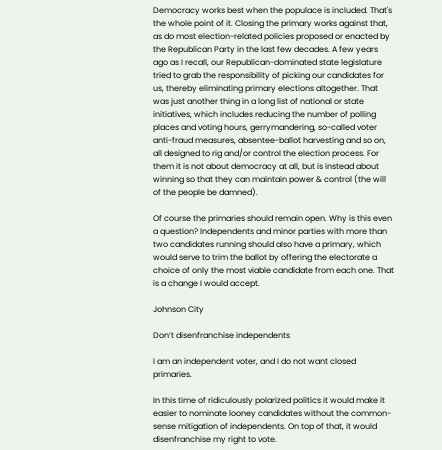Democracy works best when the populace is included. That's the whole point of it. Closing the primary works against that, as do most election-related policies proposed or enacted by the Republican Party in the last few decades. A few years ago as I recall, our Republican-dominated state legislature tried to grab the responsibility of picking our candidates for us, thereby eliminating primary elections altogether. That was just another thing in a long list of national or state initiatives, which includes reducing the number of polling places and voting hours, gerrymandering, so-called voter anti-fraud measures, absentee-ballot harvesting and so on, all designed to rig and/or control the election process. For them it is not about democracy at all, but is instead about winning so that they can maintain power & control (the will of the people be damned).

Of course the primaries should remain open. Why is this even a question? Independents and minor parties with more than two candidates running should also have a primary, which would serve to trim the ballot by offering the electorate a choice of only the most viable candidate from each one. That is a change I would accept.

Johnson City

Don’t disenfranchise independents

I am an independent voter, and I do not want closed primaries.

In this time of ridiculously polarized politics it would make it easier to nominate looney candidates without the common-sense mitigation of independents. On top of that, it would disenfranchise my right to vote.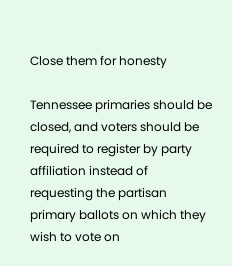Close them for honesty

Tennessee primaries should be closed, and voters should be required to register by party affiliation instead of requesting the partisan primary ballots on which they wish to vote on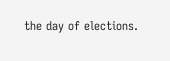the day of elections.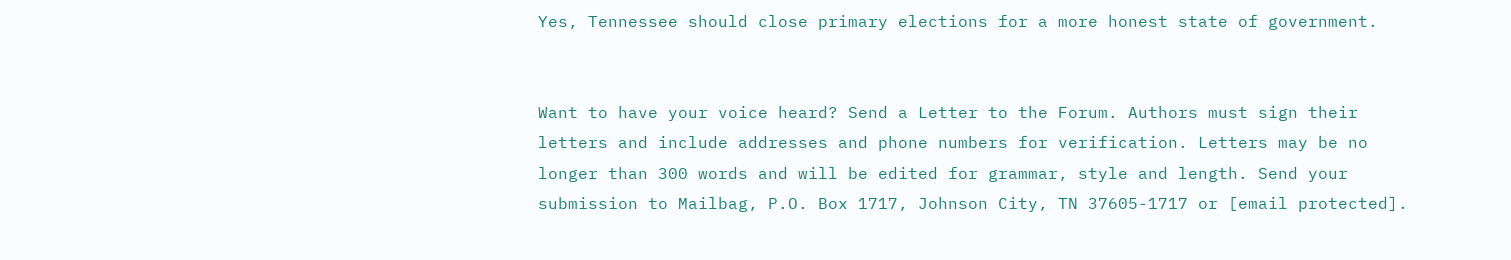Yes, Tennessee should close primary elections for a more honest state of government.


Want to have your voice heard? Send a Letter to the Forum. Authors must sign their letters and include addresses and phone numbers for verification. Letters may be no longer than 300 words and will be edited for grammar, style and length. Send your submission to Mailbag, P.O. Box 1717, Johnson City, TN 37605-1717 or [email protected].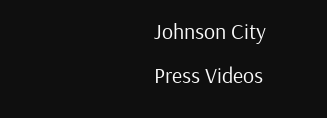Johnson City Press Videos